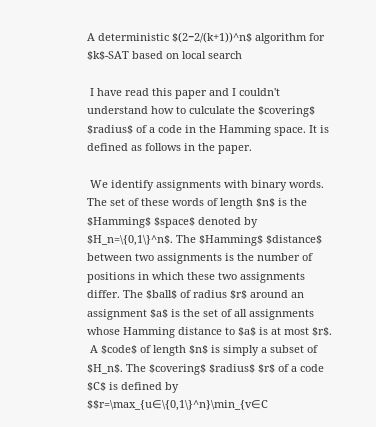A deterministic $(2−2/(k+1))^n$ algorithm for $k$-SAT based on local search

 I have read this paper and I couldn't understand how to culculate the $covering$ $radius$ of a code in the Hamming space. It is defined as follows in the paper.

 We identify assignments with binary words. The set of these words of length $n$ is the $Hamming$ $space$ denoted by $H_n=\{0,1\}^n$. The $Hamming$ $distance$ between two assignments is the number of positions in which these two assignments differ. The $ball$ of radius $r$ around an assignment $a$ is the set of all assignments whose Hamming distance to $a$ is at most $r$.
 A $code$ of length $n$ is simply a subset of $H_n$. The $covering$ $radius$ $r$ of a code $C$ is defined by $$r=\max_{u∈\{0,1\}^n}\min_{v∈C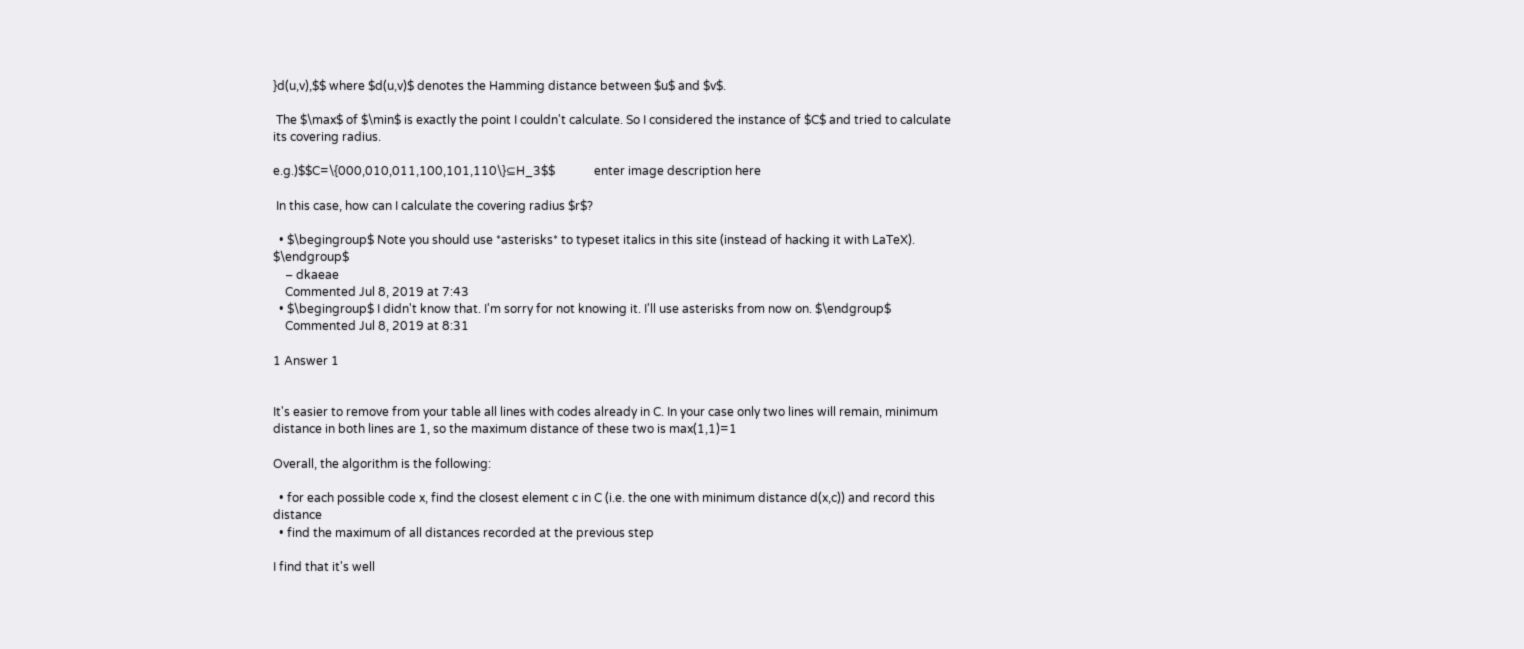}d(u,v),$$ where $d(u,v)$ denotes the Hamming distance between $u$ and $v$.

 The $\max$ of $\min$ is exactly the point I couldn't calculate. So I considered the instance of $C$ and tried to calculate its covering radius.

e.g.)$$C=\{000,010,011,100,101,110\}⊆H_3$$             enter image description here

 In this case, how can I calculate the covering radius $r$?

  • $\begingroup$ Note you should use *asterisks* to typeset italics in this site (instead of hacking it with LaTeX). $\endgroup$
    – dkaeae
    Commented Jul 8, 2019 at 7:43
  • $\begingroup$ I didn't know that. I'm sorry for not knowing it. I'll use asterisks from now on. $\endgroup$
    Commented Jul 8, 2019 at 8:31

1 Answer 1


It's easier to remove from your table all lines with codes already in C. In your case only two lines will remain, minimum distance in both lines are 1, so the maximum distance of these two is max(1,1)=1

Overall, the algorithm is the following:

  • for each possible code x, find the closest element c in C (i.e. the one with minimum distance d(x,c)) and record this distance
  • find the maximum of all distances recorded at the previous step

I find that it's well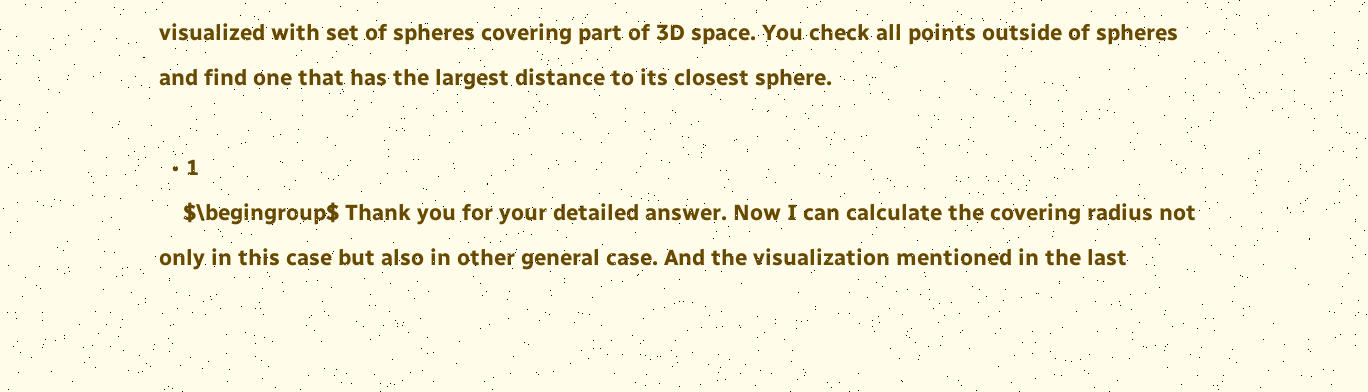visualized with set of spheres covering part of 3D space. You check all points outside of spheres and find one that has the largest distance to its closest sphere.

  • 1
    $\begingroup$ Thank you for your detailed answer. Now I can calculate the covering radius not only in this case but also in other general case. And the visualization mentioned in the last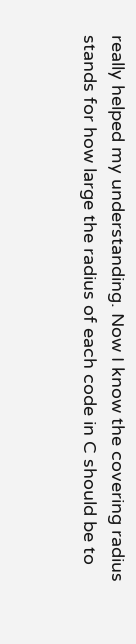really helped my understanding. Now I know the covering radius stands for how large the radius of each code in C should be to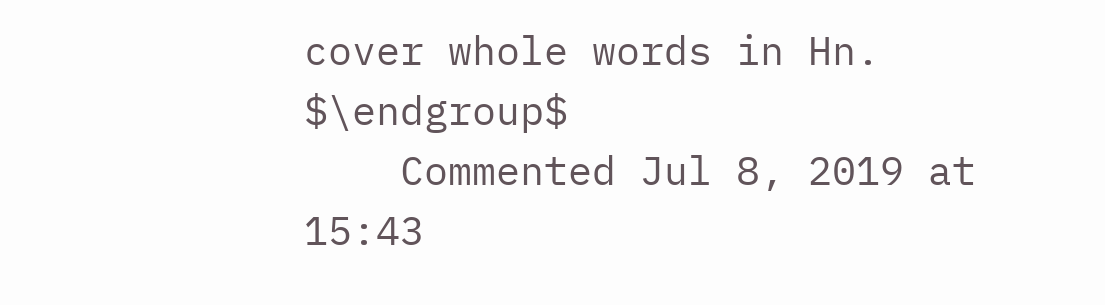cover whole words in Hn. $\endgroup$
    Commented Jul 8, 2019 at 15:43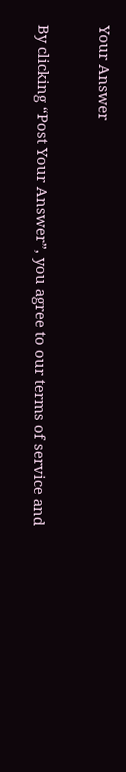Your Answer

By clicking “Post Your Answer”, you agree to our terms of service and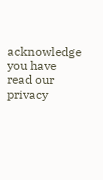acknowledge you have read our privacy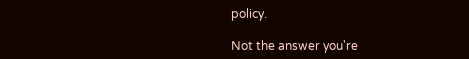policy.

Not the answer you're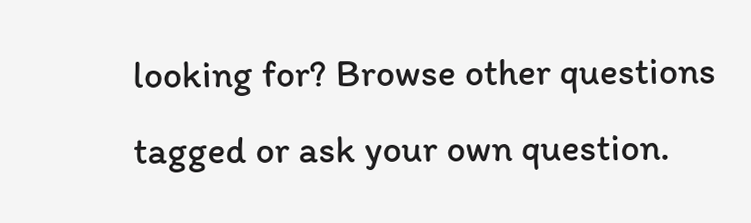looking for? Browse other questions tagged or ask your own question.